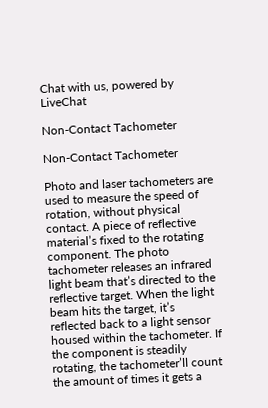Chat with us, powered by LiveChat

Non-Contact Tachometer

Non-Contact Tachometer

Photo and laser tachometers are used to measure the speed of rotation, without physical contact. A piece of reflective material’s fixed to the rotating component. The photo tachometer releases an infrared light beam that’s directed to the reflective target. When the light beam hits the target, it’s reflected back to a light sensor housed within the tachometer. If the component is steadily rotating, the tachometer’ll count the amount of times it gets a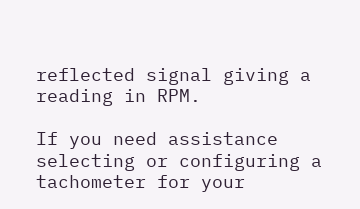reflected signal giving a reading in RPM.

If you need assistance selecting or configuring a tachometer for your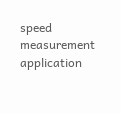speed measurement application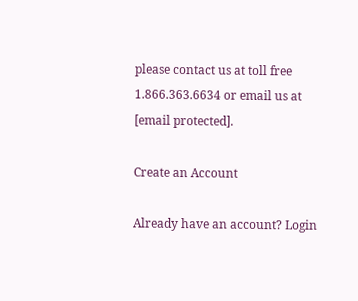please contact us at toll free 1.866.363.6634 or email us at [email protected].

Create an Account

Already have an account? Login